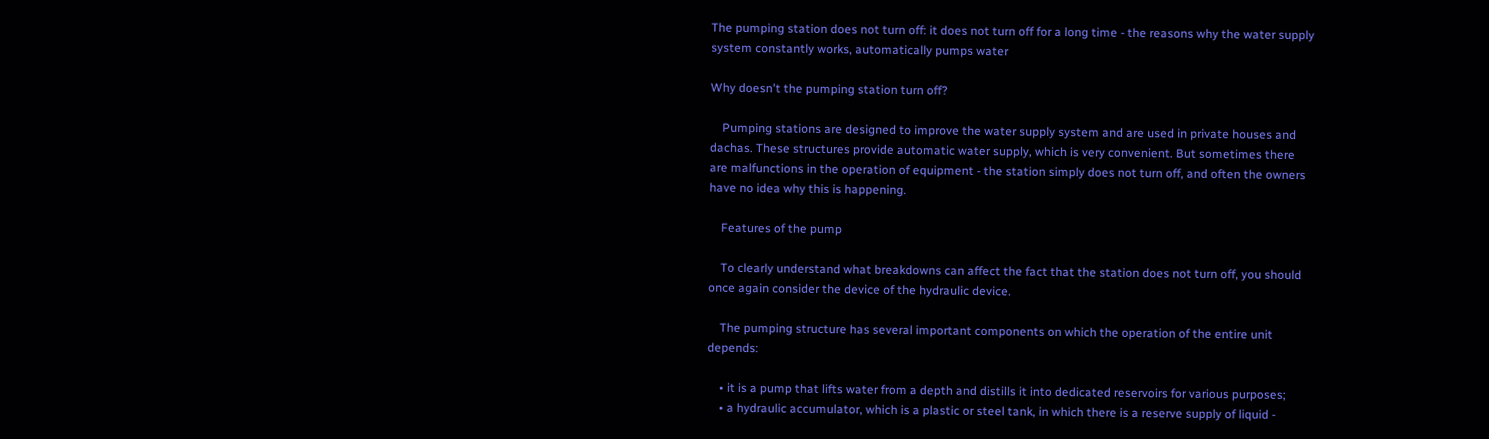The pumping station does not turn off: it does not turn off for a long time - the reasons why the water supply system constantly works, automatically pumps water

Why doesn't the pumping station turn off?

    Pumping stations are designed to improve the water supply system and are used in private houses and dachas. These structures provide automatic water supply, which is very convenient. But sometimes there are malfunctions in the operation of equipment - the station simply does not turn off, and often the owners have no idea why this is happening.

    Features of the pump

    To clearly understand what breakdowns can affect the fact that the station does not turn off, you should once again consider the device of the hydraulic device.

    The pumping structure has several important components on which the operation of the entire unit depends:

    • it is a pump that lifts water from a depth and distills it into dedicated reservoirs for various purposes;
    • a hydraulic accumulator, which is a plastic or steel tank, in which there is a reserve supply of liquid -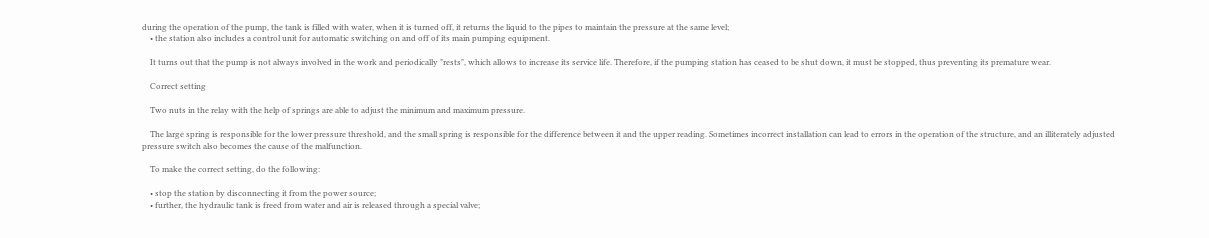during the operation of the pump, the tank is filled with water, when it is turned off, it returns the liquid to the pipes to maintain the pressure at the same level;
    • the station also includes a control unit for automatic switching on and off of its main pumping equipment.

    It turns out that the pump is not always involved in the work and periodically "rests", which allows to increase its service life. Therefore, if the pumping station has ceased to be shut down, it must be stopped, thus preventing its premature wear.

    Correct setting

    Two nuts in the relay with the help of springs are able to adjust the minimum and maximum pressure.

    The large spring is responsible for the lower pressure threshold, and the small spring is responsible for the difference between it and the upper reading. Sometimes incorrect installation can lead to errors in the operation of the structure, and an illiterately adjusted pressure switch also becomes the cause of the malfunction.

    To make the correct setting, do the following:

    • stop the station by disconnecting it from the power source;
    • further, the hydraulic tank is freed from water and air is released through a special valve;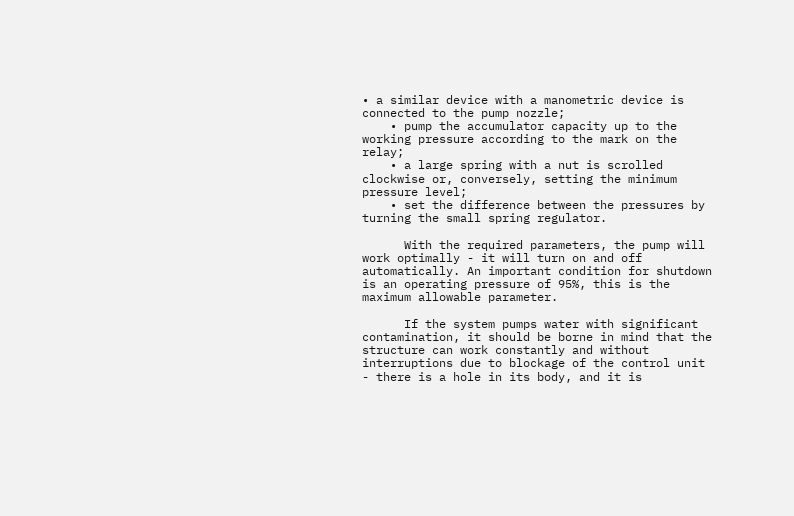• a similar device with a manometric device is connected to the pump nozzle;
    • pump the accumulator capacity up to the working pressure according to the mark on the relay;
    • a large spring with a nut is scrolled clockwise or, conversely, setting the minimum pressure level;
    • set the difference between the pressures by turning the small spring regulator.

      With the required parameters, the pump will work optimally - it will turn on and off automatically. An important condition for shutdown is an operating pressure of 95%, this is the maximum allowable parameter.

      If the system pumps water with significant contamination, it should be borne in mind that the structure can work constantly and without interruptions due to blockage of the control unit - there is a hole in its body, and it is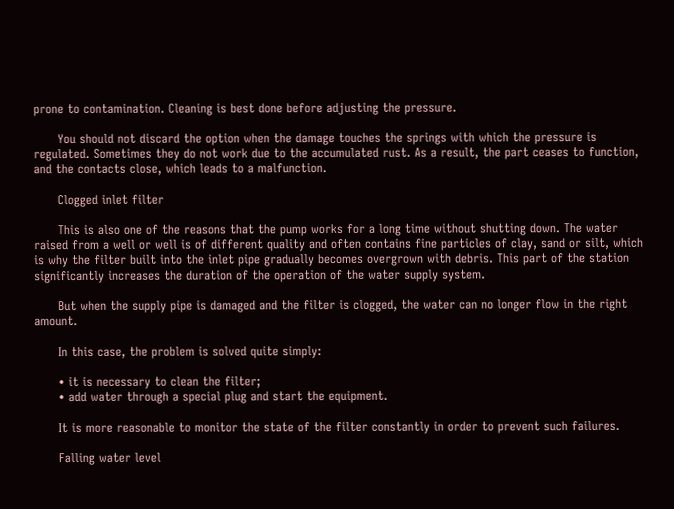prone to contamination. Cleaning is best done before adjusting the pressure.

      You should not discard the option when the damage touches the springs with which the pressure is regulated. Sometimes they do not work due to the accumulated rust. As a result, the part ceases to function, and the contacts close, which leads to a malfunction.

      Clogged inlet filter

      This is also one of the reasons that the pump works for a long time without shutting down. The water raised from a well or well is of different quality and often contains fine particles of clay, sand or silt, which is why the filter built into the inlet pipe gradually becomes overgrown with debris. This part of the station significantly increases the duration of the operation of the water supply system.

      But when the supply pipe is damaged and the filter is clogged, the water can no longer flow in the right amount.

      In this case, the problem is solved quite simply:

      • it is necessary to clean the filter;
      • add water through a special plug and start the equipment.

      It is more reasonable to monitor the state of the filter constantly in order to prevent such failures.

      Falling water level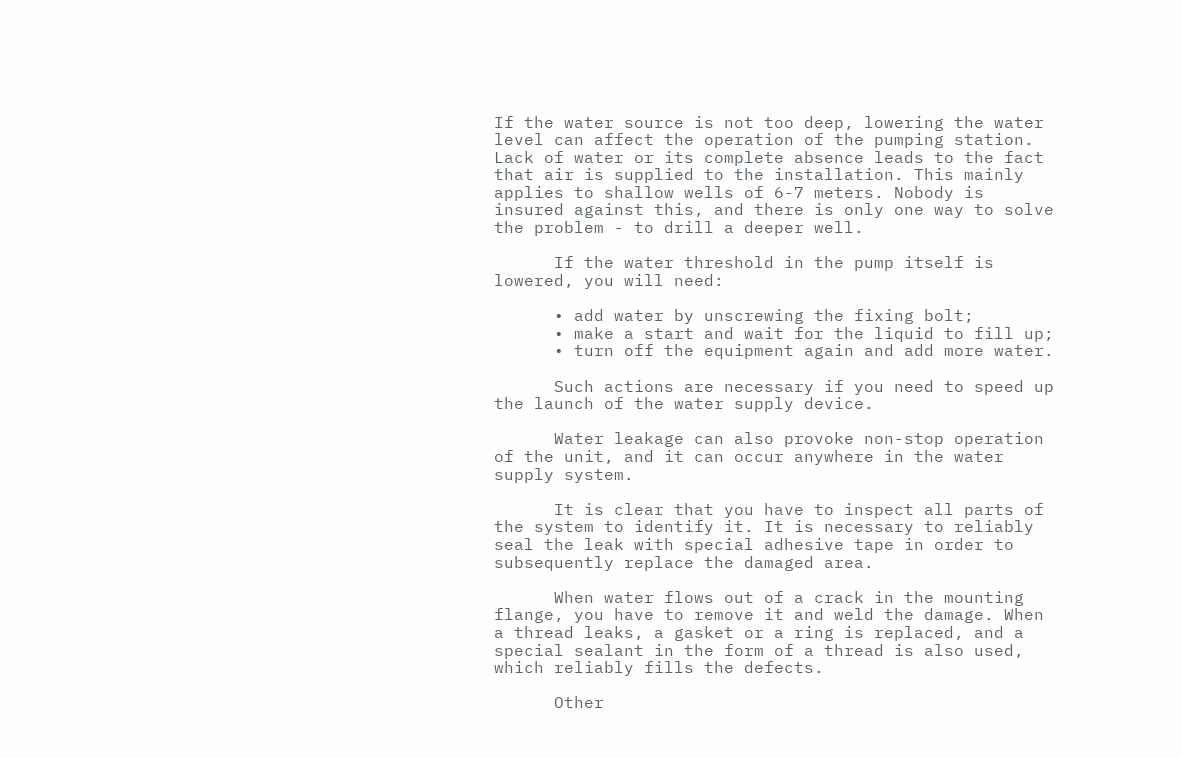If the water source is not too deep, lowering the water level can affect the operation of the pumping station. Lack of water or its complete absence leads to the fact that air is supplied to the installation. This mainly applies to shallow wells of 6-7 meters. Nobody is insured against this, and there is only one way to solve the problem - to drill a deeper well.

      If the water threshold in the pump itself is lowered, you will need:

      • add water by unscrewing the fixing bolt;
      • make a start and wait for the liquid to fill up;
      • turn off the equipment again and add more water.

      Such actions are necessary if you need to speed up the launch of the water supply device.

      Water leakage can also provoke non-stop operation of the unit, and it can occur anywhere in the water supply system.

      It is clear that you have to inspect all parts of the system to identify it. It is necessary to reliably seal the leak with special adhesive tape in order to subsequently replace the damaged area.

      When water flows out of a crack in the mounting flange, you have to remove it and weld the damage. When a thread leaks, a gasket or a ring is replaced, and a special sealant in the form of a thread is also used, which reliably fills the defects.

      Other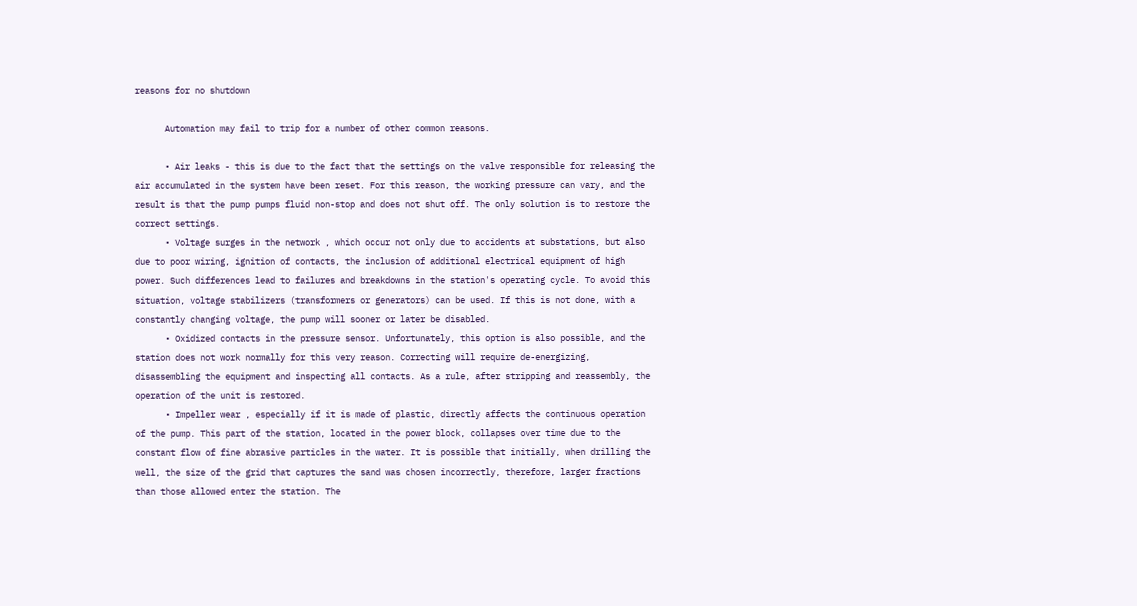reasons for no shutdown

      Automation may fail to trip for a number of other common reasons.

      • Air leaks - this is due to the fact that the settings on the valve responsible for releasing the air accumulated in the system have been reset. For this reason, the working pressure can vary, and the result is that the pump pumps fluid non-stop and does not shut off. The only solution is to restore the correct settings.
      • Voltage surges in the network , which occur not only due to accidents at substations, but also due to poor wiring, ignition of contacts, the inclusion of additional electrical equipment of high power. Such differences lead to failures and breakdowns in the station's operating cycle. To avoid this situation, voltage stabilizers (transformers or generators) can be used. If this is not done, with a constantly changing voltage, the pump will sooner or later be disabled.
      • Oxidized contacts in the pressure sensor. Unfortunately, this option is also possible, and the station does not work normally for this very reason. Correcting will require de-energizing, disassembling the equipment and inspecting all contacts. As a rule, after stripping and reassembly, the operation of the unit is restored.
      • Impeller wear , especially if it is made of plastic, directly affects the continuous operation of the pump. This part of the station, located in the power block, collapses over time due to the constant flow of fine abrasive particles in the water. It is possible that initially, when drilling the well, the size of the grid that captures the sand was chosen incorrectly, therefore, larger fractions than those allowed enter the station. The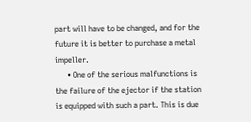part will have to be changed, and for the future it is better to purchase a metal impeller.
      • One of the serious malfunctions is the failure of the ejector if the station is equipped with such a part. This is due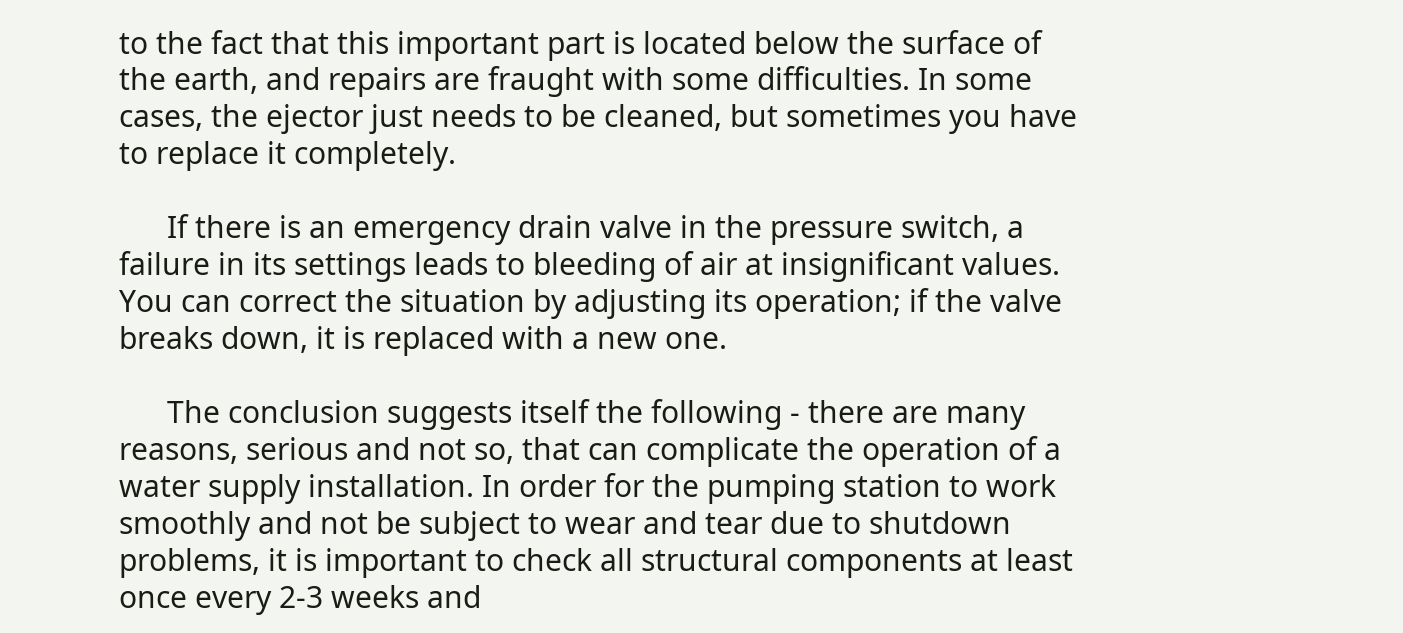to the fact that this important part is located below the surface of the earth, and repairs are fraught with some difficulties. In some cases, the ejector just needs to be cleaned, but sometimes you have to replace it completely.

      If there is an emergency drain valve in the pressure switch, a failure in its settings leads to bleeding of air at insignificant values. You can correct the situation by adjusting its operation; if the valve breaks down, it is replaced with a new one.

      The conclusion suggests itself the following - there are many reasons, serious and not so, that can complicate the operation of a water supply installation. In order for the pumping station to work smoothly and not be subject to wear and tear due to shutdown problems, it is important to check all structural components at least once every 2-3 weeks and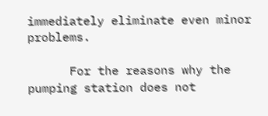immediately eliminate even minor problems.

      For the reasons why the pumping station does not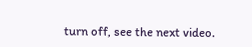turn off, see the next video.